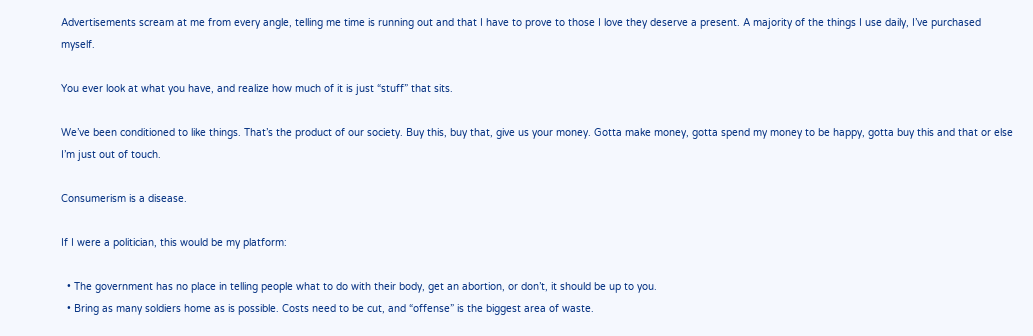Advertisements scream at me from every angle, telling me time is running out and that I have to prove to those I love they deserve a present. A majority of the things I use daily, I’ve purchased myself.

You ever look at what you have, and realize how much of it is just “stuff” that sits.

We’ve been conditioned to like things. That’s the product of our society. Buy this, buy that, give us your money. Gotta make money, gotta spend my money to be happy, gotta buy this and that or else I’m just out of touch.

Consumerism is a disease.

If I were a politician, this would be my platform:

  • The government has no place in telling people what to do with their body, get an abortion, or don’t, it should be up to you.
  • Bring as many soldiers home as is possible. Costs need to be cut, and “offense” is the biggest area of waste.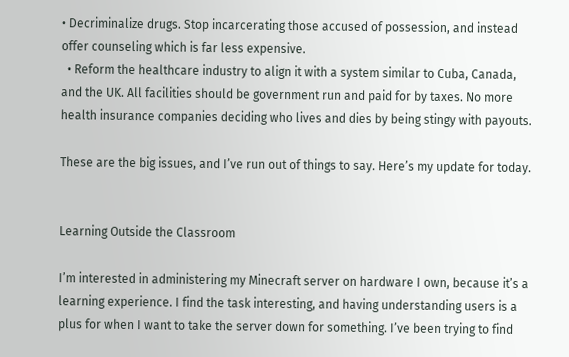• Decriminalize drugs. Stop incarcerating those accused of possession, and instead offer counseling which is far less expensive.
  • Reform the healthcare industry to align it with a system similar to Cuba, Canada, and the UK. All facilities should be government run and paid for by taxes. No more health insurance companies deciding who lives and dies by being stingy with payouts.

These are the big issues, and I’ve run out of things to say. Here’s my update for today.


Learning Outside the Classroom

I’m interested in administering my Minecraft server on hardware I own, because it’s a learning experience. I find the task interesting, and having understanding users is a plus for when I want to take the server down for something. I’ve been trying to find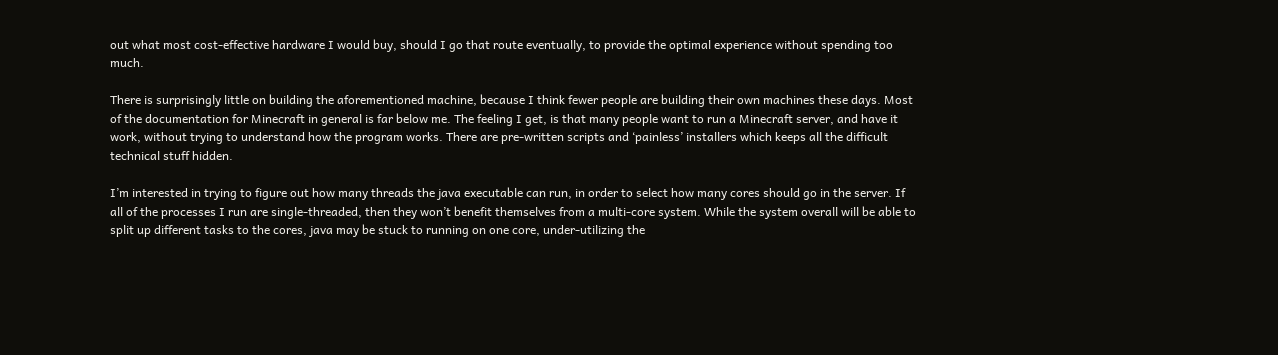out what most cost-effective hardware I would buy, should I go that route eventually, to provide the optimal experience without spending too much.

There is surprisingly little on building the aforementioned machine, because I think fewer people are building their own machines these days. Most of the documentation for Minecraft in general is far below me. The feeling I get, is that many people want to run a Minecraft server, and have it work, without trying to understand how the program works. There are pre-written scripts and ‘painless’ installers which keeps all the difficult technical stuff hidden.

I’m interested in trying to figure out how many threads the java executable can run, in order to select how many cores should go in the server. If all of the processes I run are single-threaded, then they won’t benefit themselves from a multi-core system. While the system overall will be able to split up different tasks to the cores, java may be stuck to running on one core, under-utilizing the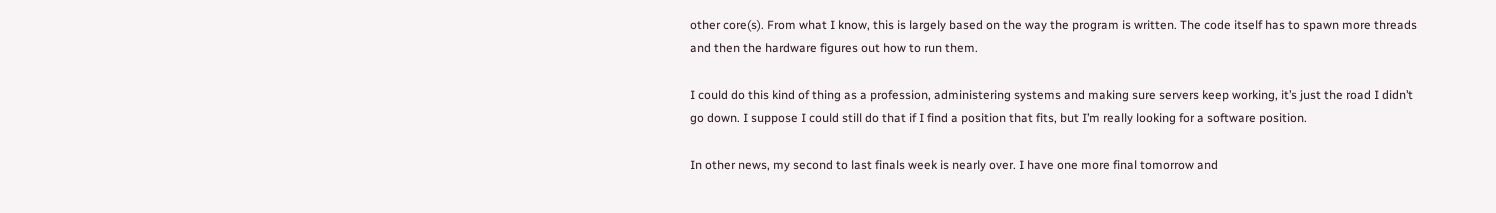other core(s). From what I know, this is largely based on the way the program is written. The code itself has to spawn more threads and then the hardware figures out how to run them.

I could do this kind of thing as a profession, administering systems and making sure servers keep working, it’s just the road I didn’t go down. I suppose I could still do that if I find a position that fits, but I’m really looking for a software position.

In other news, my second to last finals week is nearly over. I have one more final tomorrow and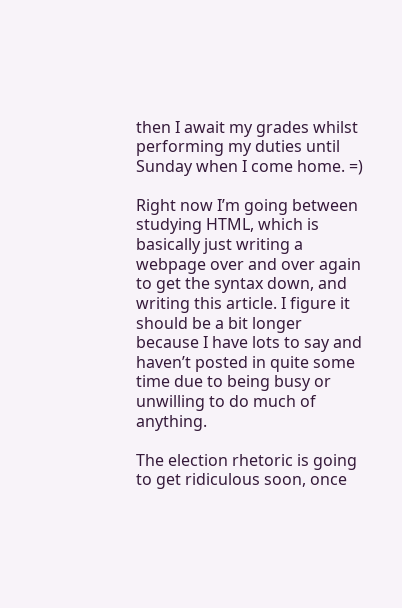then I await my grades whilst performing my duties until Sunday when I come home. =)

Right now I’m going between studying HTML, which is basically just writing a webpage over and over again to get the syntax down, and writing this article. I figure it should be a bit longer because I have lots to say and haven’t posted in quite some time due to being busy or unwilling to do much of anything.

The election rhetoric is going to get ridiculous soon, once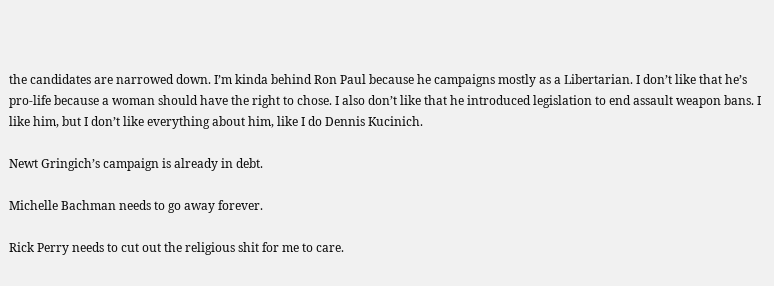the candidates are narrowed down. I’m kinda behind Ron Paul because he campaigns mostly as a Libertarian. I don’t like that he’s pro-life because a woman should have the right to chose. I also don’t like that he introduced legislation to end assault weapon bans. I like him, but I don’t like everything about him, like I do Dennis Kucinich.

Newt Gringich’s campaign is already in debt.

Michelle Bachman needs to go away forever.

Rick Perry needs to cut out the religious shit for me to care.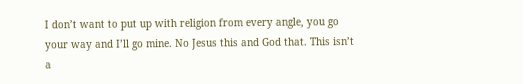I don’t want to put up with religion from every angle, you go your way and I’ll go mine. No Jesus this and God that. This isn’t a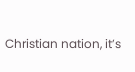Christian nation, it’s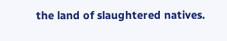the land of slaughtered natives.